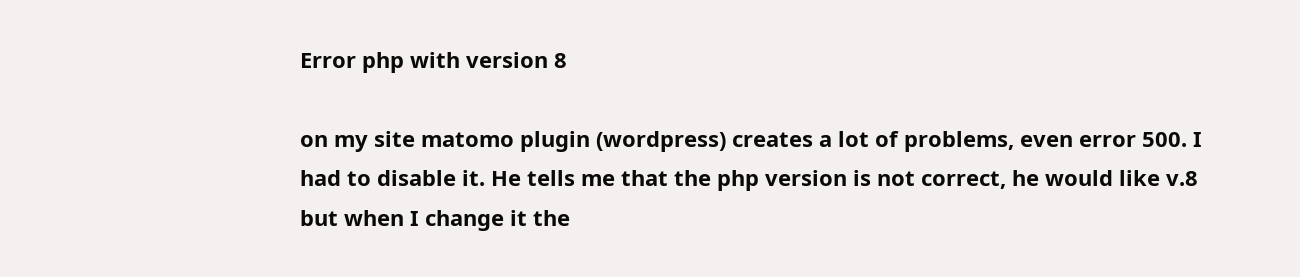Error php with version 8

on my site matomo plugin (wordpress) creates a lot of problems, even error 500. I had to disable it. He tells me that the php version is not correct, he would like v.8 but when I change it the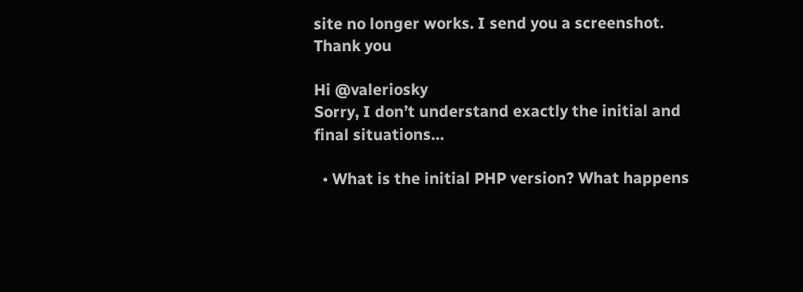site no longer works. I send you a screenshot.
Thank you

Hi @valeriosky
Sorry, I don’t understand exactly the initial and final situations…

  • What is the initial PHP version? What happens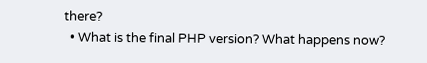there?
  • What is the final PHP version? What happens now?